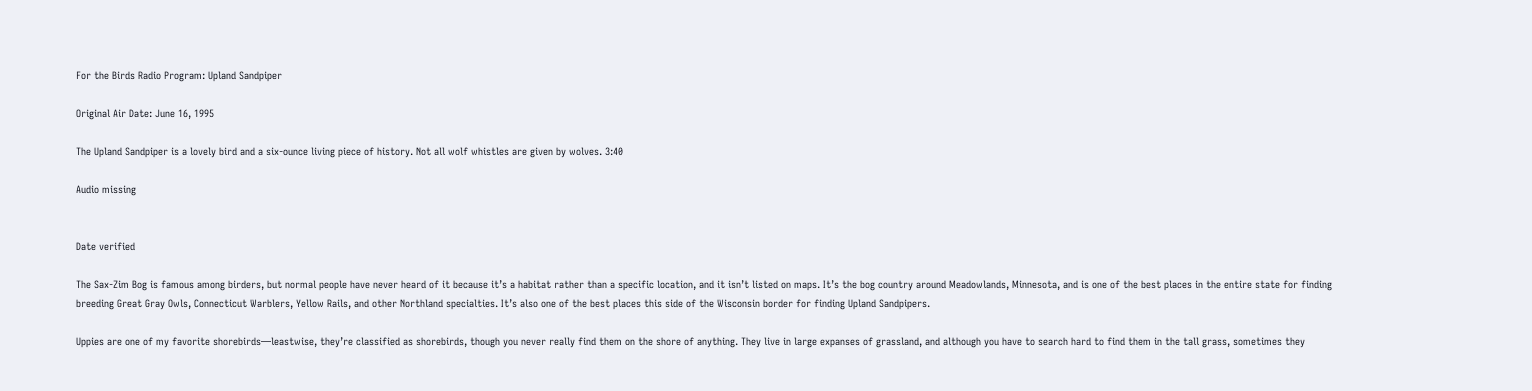For the Birds Radio Program: Upland Sandpiper

Original Air Date: June 16, 1995

The Upland Sandpiper is a lovely bird and a six-ounce living piece of history. Not all wolf whistles are given by wolves. 3:40

Audio missing


Date verified

The Sax-Zim Bog is famous among birders, but normal people have never heard of it because it’s a habitat rather than a specific location, and it isn’t listed on maps. It’s the bog country around Meadowlands, Minnesota, and is one of the best places in the entire state for finding breeding Great Gray Owls, Connecticut Warblers, Yellow Rails, and other Northland specialties. It’s also one of the best places this side of the Wisconsin border for finding Upland Sandpipers.

Uppies are one of my favorite shorebirds—leastwise, they’re classified as shorebirds, though you never really find them on the shore of anything. They live in large expanses of grassland, and although you have to search hard to find them in the tall grass, sometimes they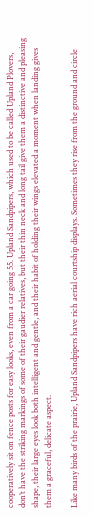cooperatively sit on fence posts for easy looks, even from a car going 55. Upland Sandpipers, which used to be called Upland Plovers, don’t have the striking markings of some of their gaudier relatives, but their thin neck and long tail give them a distinctive and pleasing shape, their large eyes look both intelligent and gentle, and their habit of holding their wings elevated a moment when landing gives them a graceful, delicate aspect.

Like many birds of the prairie, Upland Sandpipers have rich aerial courtship displays. Sometimes they rise from the ground and circle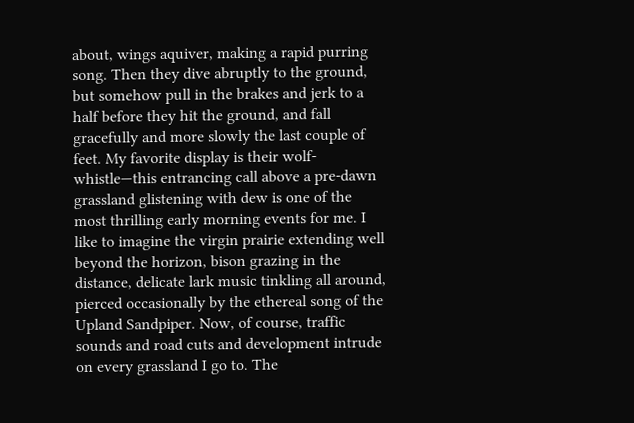about, wings aquiver, making a rapid purring song. Then they dive abruptly to the ground, but somehow pull in the brakes and jerk to a half before they hit the ground, and fall gracefully and more slowly the last couple of feet. My favorite display is their wolf-whistle—this entrancing call above a pre-dawn grassland glistening with dew is one of the most thrilling early morning events for me. I like to imagine the virgin prairie extending well beyond the horizon, bison grazing in the distance, delicate lark music tinkling all around, pierced occasionally by the ethereal song of the Upland Sandpiper. Now, of course, traffic sounds and road cuts and development intrude on every grassland I go to. The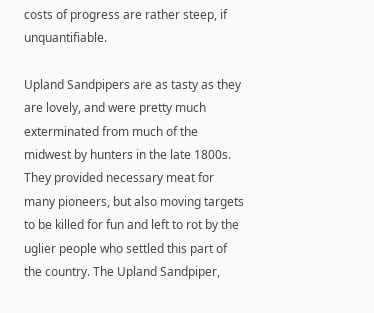costs of progress are rather steep, if unquantifiable.

Upland Sandpipers are as tasty as they are lovely, and were pretty much exterminated from much of the midwest by hunters in the late 1800s. They provided necessary meat for many pioneers, but also moving targets to be killed for fun and left to rot by the uglier people who settled this part of the country. The Upland Sandpiper,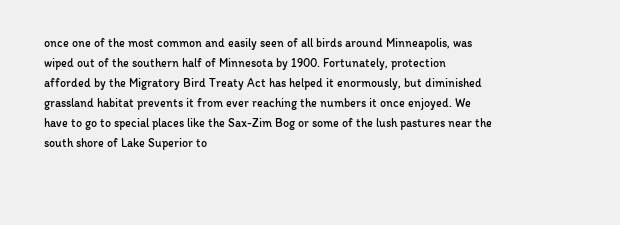once one of the most common and easily seen of all birds around Minneapolis, was wiped out of the southern half of Minnesota by 1900. Fortunately, protection afforded by the Migratory Bird Treaty Act has helped it enormously, but diminished grassland habitat prevents it from ever reaching the numbers it once enjoyed. We have to go to special places like the Sax-Zim Bog or some of the lush pastures near the south shore of Lake Superior to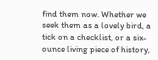find them now. Whether we seek them as a lovely bird, a tick on a checklist, or a six-ounce living piece of history,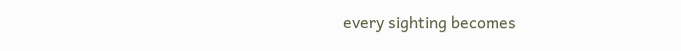every sighting becomes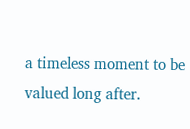a timeless moment to be valued long after.